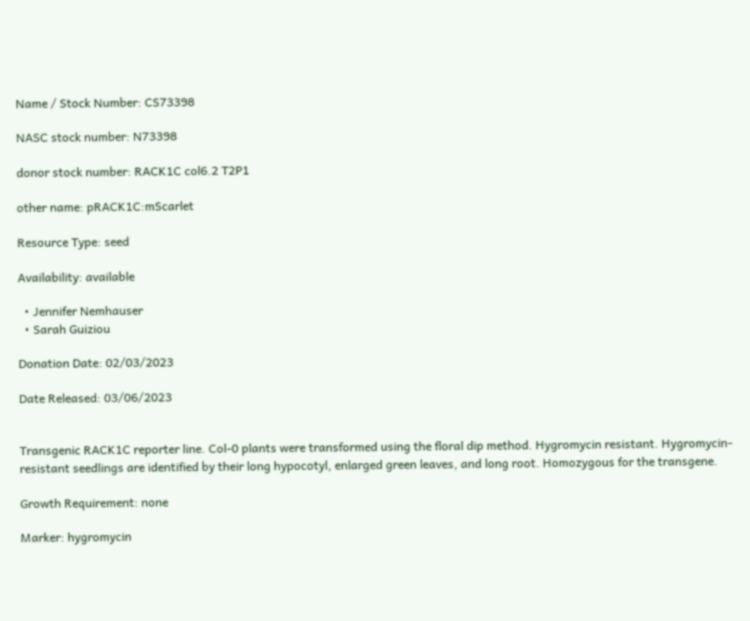Name / Stock Number: CS73398

NASC stock number: N73398

donor stock number: RACK1C col6.2 T2P1

other name: pRACK1C:mScarlet

Resource Type: seed

Availability: available

  • Jennifer Nemhauser
  • Sarah Guiziou

Donation Date: 02/03/2023

Date Released: 03/06/2023


Transgenic RACK1C reporter line. Col-0 plants were transformed using the floral dip method. Hygromycin resistant. Hygromycin-resistant seedlings are identified by their long hypocotyl, enlarged green leaves, and long root. Homozygous for the transgene.

Growth Requirement: none

Marker: hygromycin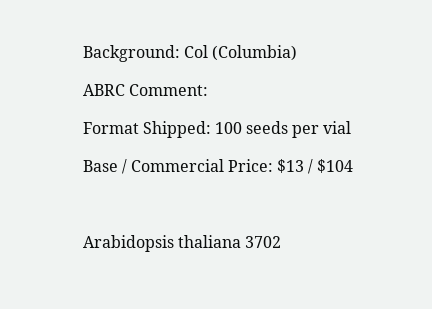Background: Col (Columbia)

ABRC Comment:

Format Shipped: 100 seeds per vial

Base / Commercial Price: $13 / $104



Arabidopsis thaliana 3702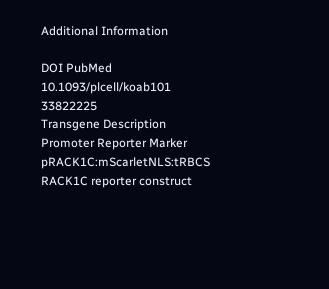Additional Information

DOI PubMed
10.1093/plcell/koab101 33822225
Transgene Description Promoter Reporter Marker
pRACK1C:mScarletNLS:tRBCS RACK1C reporter construct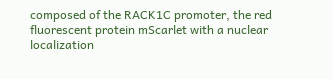composed of the RACK1C promoter, the red fluorescent protein mScarlet with a nuclear localization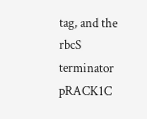tag, and the rbcS terminator pRACK1C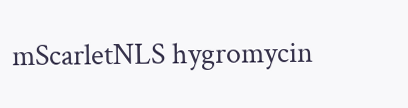mScarletNLS hygromycin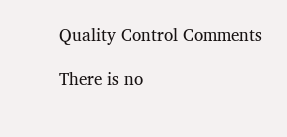Quality Control Comments

There is no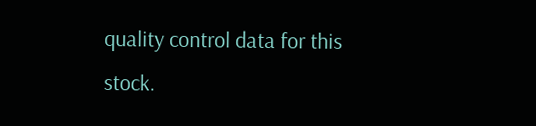quality control data for this stock.